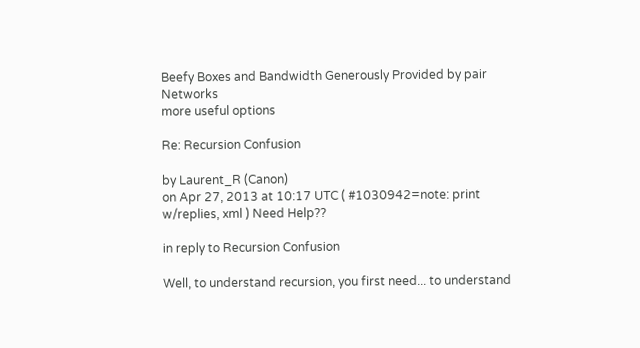Beefy Boxes and Bandwidth Generously Provided by pair Networks
more useful options

Re: Recursion Confusion

by Laurent_R (Canon)
on Apr 27, 2013 at 10:17 UTC ( #1030942=note: print w/replies, xml ) Need Help??

in reply to Recursion Confusion

Well, to understand recursion, you first need... to understand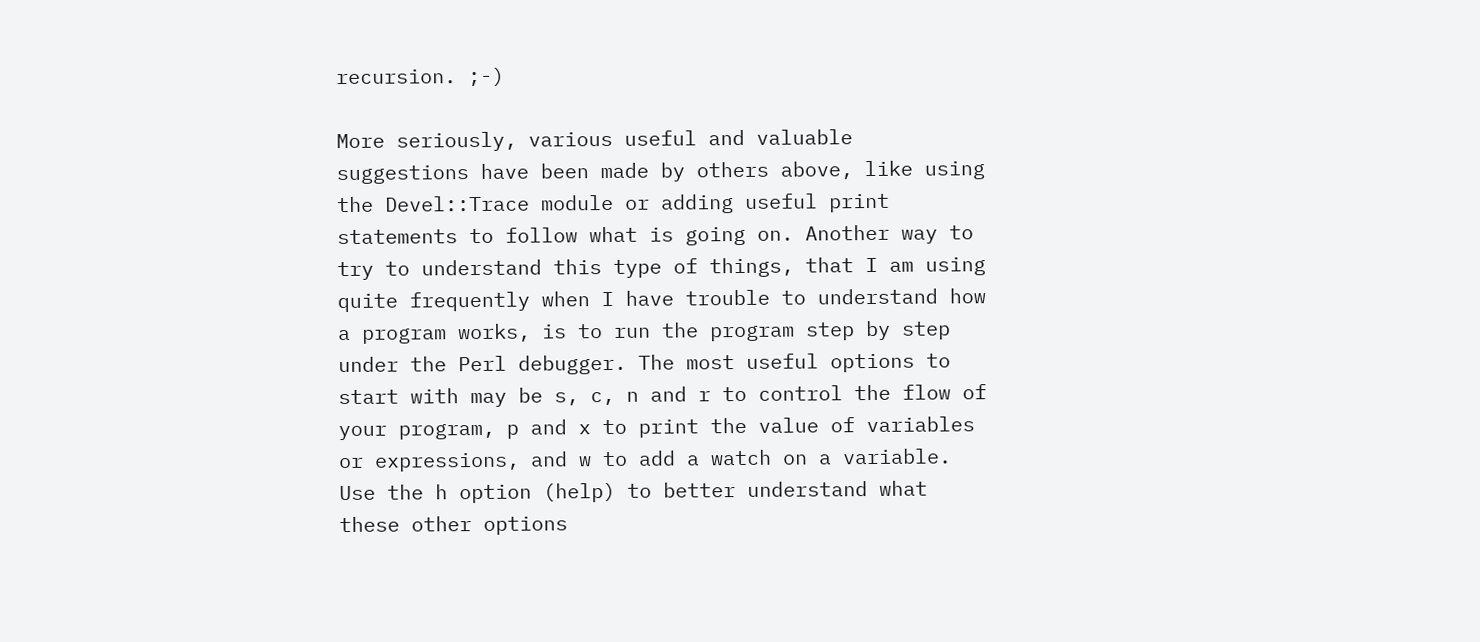recursion. ;-)

More seriously, various useful and valuable suggestions have been made by others above, like using the Devel::Trace module or adding useful print statements to follow what is going on. Another way to try to understand this type of things, that I am using quite frequently when I have trouble to understand how a program works, is to run the program step by step under the Perl debugger. The most useful options to start with may be s, c, n and r to control the flow of your program, p and x to print the value of variables or expressions, and w to add a watch on a variable. Use the h option (help) to better understand what these other options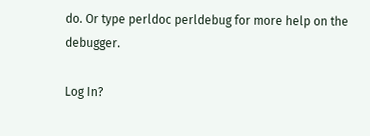do. Or type perldoc perldebug for more help on the debugger.

Log In?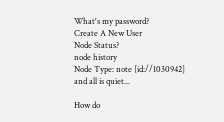What's my password?
Create A New User
Node Status?
node history
Node Type: note [id://1030942]
and all is quiet...

How do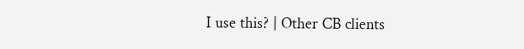I use this? | Other CB clients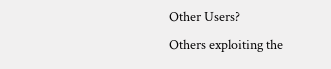Other Users?
Others exploiting the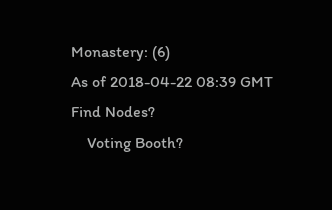Monastery: (6)
As of 2018-04-22 08:39 GMT
Find Nodes?
    Voting Booth?